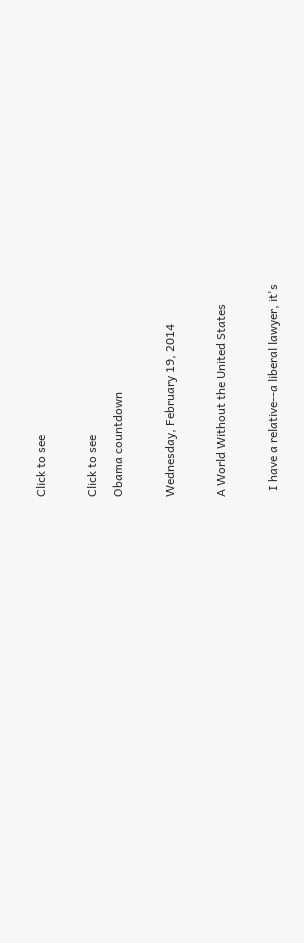Click to see

Click to see
Obama countdown

Wednesday, February 19, 2014

A World Without the United States

  I have a relative--a liberal lawyer, it's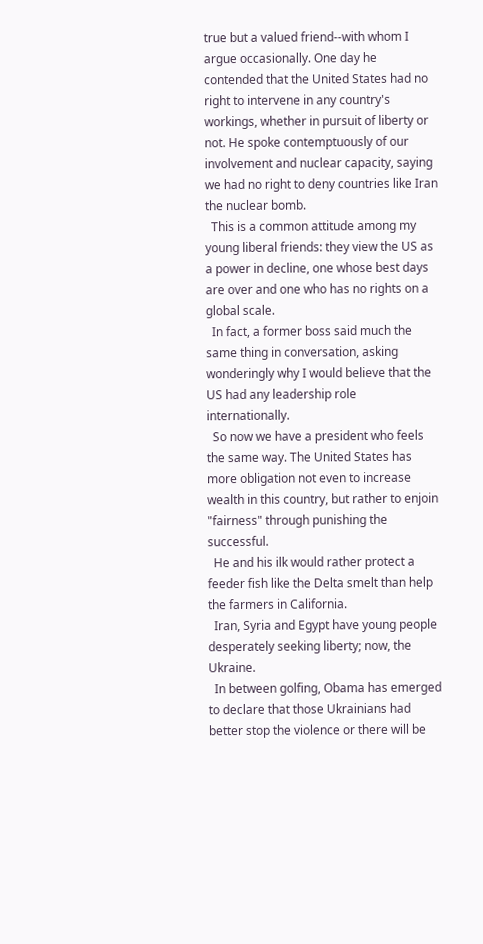true but a valued friend--with whom I argue occasionally. One day he contended that the United States had no right to intervene in any country's workings, whether in pursuit of liberty or not. He spoke contemptuously of our involvement and nuclear capacity, saying we had no right to deny countries like Iran the nuclear bomb.
  This is a common attitude among my young liberal friends: they view the US as a power in decline, one whose best days are over and one who has no rights on a global scale.
  In fact, a former boss said much the same thing in conversation, asking wonderingly why I would believe that the US had any leadership role internationally.
  So now we have a president who feels the same way. The United States has more obligation not even to increase wealth in this country, but rather to enjoin "fairness" through punishing the successful.
  He and his ilk would rather protect a feeder fish like the Delta smelt than help the farmers in California.
  Iran, Syria and Egypt have young people desperately seeking liberty; now, the Ukraine.
  In between golfing, Obama has emerged to declare that those Ukrainians had better stop the violence or there will be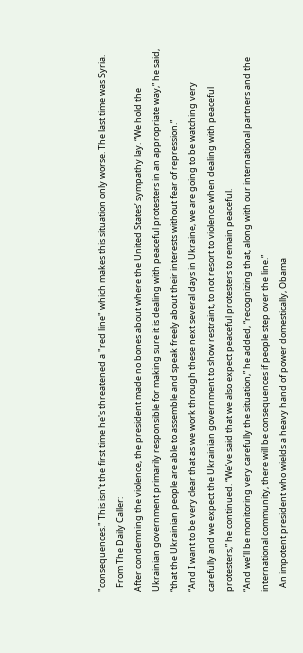"consequences." This isn't the first time he's threatened a "red line" which makes this situation only worse. The last time was Syria.
  From The Daily Caller:
After condemning the violence, the president made no bones about where the United States’ sympathy lay. “We hold the Ukrainian government primarily responsible for making sure it is dealing with peaceful protesters in an appropriate way,” he said, “that the Ukrainian people are able to assemble and speak freely about their interests without fear of repression.”
“And I want to be very clear that as we work through these next several days in Ukraine, we are going to be watching very carefully and we expect the Ukrainian government to show restraint, to not resort to violence when dealing with peaceful protesters,” he continued. “We’ve said that we also expect peaceful protesters to remain peaceful.
“And we’ll be monitoring very carefully the situation,” he added, “recognizing that, along with our international partners and the international community, there will be consequences if people step over the line.”
  An impotent president who wields a heavy hand of power domestically, Obama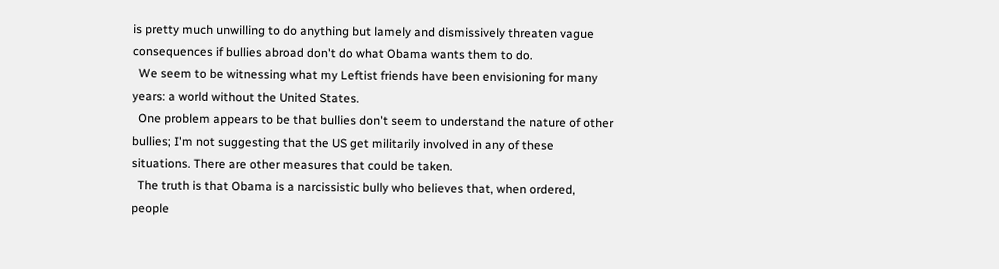is pretty much unwilling to do anything but lamely and dismissively threaten vague consequences if bullies abroad don't do what Obama wants them to do.
  We seem to be witnessing what my Leftist friends have been envisioning for many years: a world without the United States.
  One problem appears to be that bullies don't seem to understand the nature of other bullies; I'm not suggesting that the US get militarily involved in any of these situations. There are other measures that could be taken.
  The truth is that Obama is a narcissistic bully who believes that, when ordered, people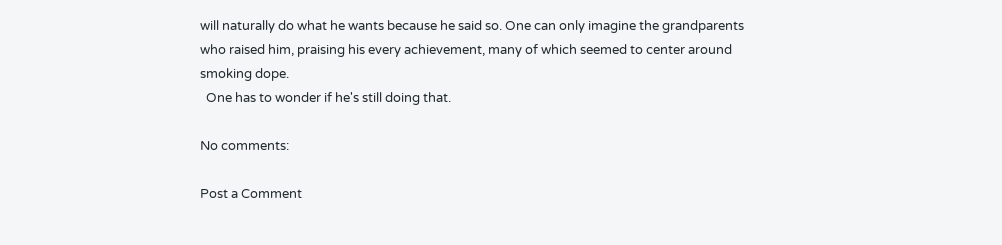will naturally do what he wants because he said so. One can only imagine the grandparents who raised him, praising his every achievement, many of which seemed to center around smoking dope.
  One has to wonder if he's still doing that.

No comments:

Post a Comment